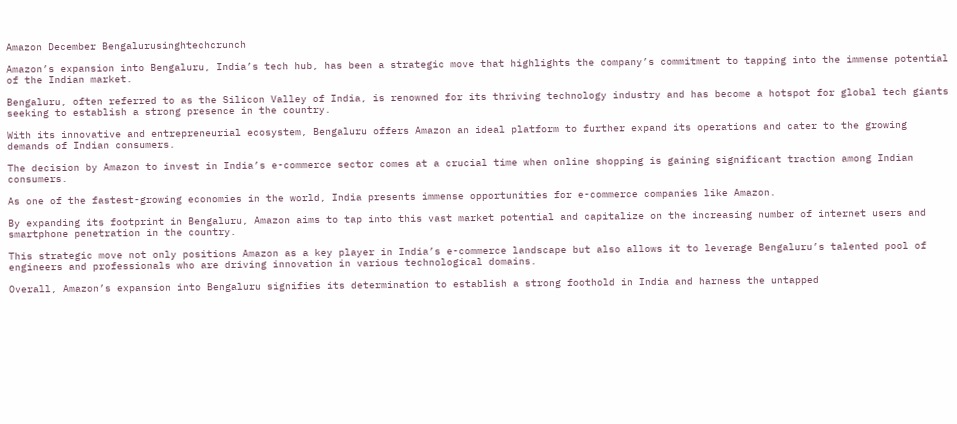Amazon December Bengalurusinghtechcrunch

Amazon’s expansion into Bengaluru, India’s tech hub, has been a strategic move that highlights the company’s commitment to tapping into the immense potential of the Indian market.

Bengaluru, often referred to as the Silicon Valley of India, is renowned for its thriving technology industry and has become a hotspot for global tech giants seeking to establish a strong presence in the country.

With its innovative and entrepreneurial ecosystem, Bengaluru offers Amazon an ideal platform to further expand its operations and cater to the growing demands of Indian consumers.

The decision by Amazon to invest in India’s e-commerce sector comes at a crucial time when online shopping is gaining significant traction among Indian consumers.

As one of the fastest-growing economies in the world, India presents immense opportunities for e-commerce companies like Amazon.

By expanding its footprint in Bengaluru, Amazon aims to tap into this vast market potential and capitalize on the increasing number of internet users and smartphone penetration in the country.

This strategic move not only positions Amazon as a key player in India’s e-commerce landscape but also allows it to leverage Bengaluru’s talented pool of engineers and professionals who are driving innovation in various technological domains.

Overall, Amazon’s expansion into Bengaluru signifies its determination to establish a strong foothold in India and harness the untapped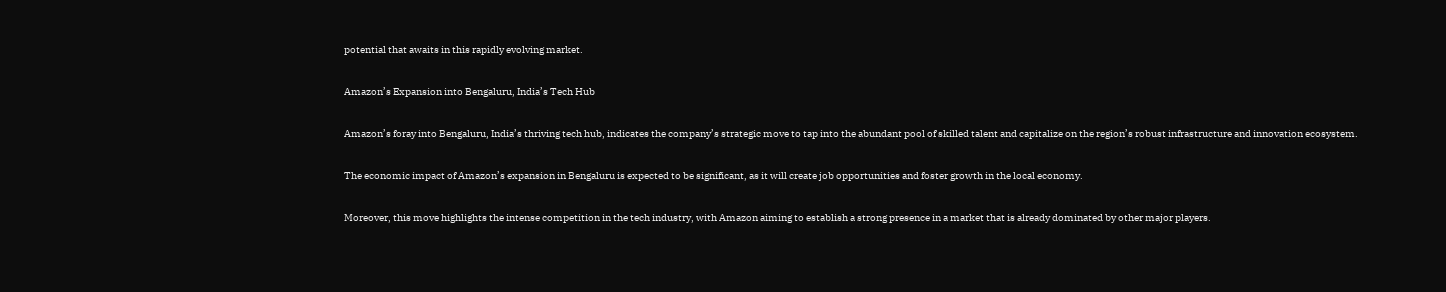potential that awaits in this rapidly evolving market.

Amazon’s Expansion into Bengaluru, India’s Tech Hub

Amazon’s foray into Bengaluru, India’s thriving tech hub, indicates the company’s strategic move to tap into the abundant pool of skilled talent and capitalize on the region’s robust infrastructure and innovation ecosystem.

The economic impact of Amazon’s expansion in Bengaluru is expected to be significant, as it will create job opportunities and foster growth in the local economy.

Moreover, this move highlights the intense competition in the tech industry, with Amazon aiming to establish a strong presence in a market that is already dominated by other major players.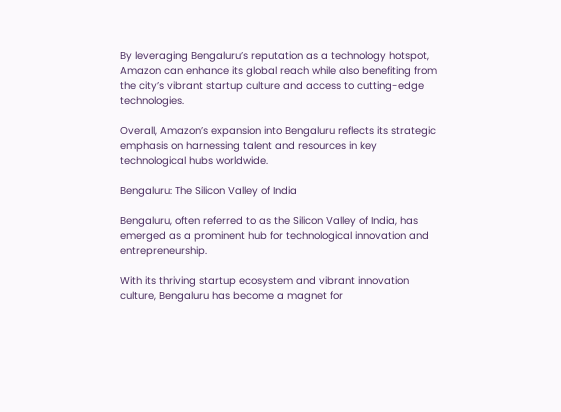By leveraging Bengaluru’s reputation as a technology hotspot, Amazon can enhance its global reach while also benefiting from the city’s vibrant startup culture and access to cutting-edge technologies.

Overall, Amazon’s expansion into Bengaluru reflects its strategic emphasis on harnessing talent and resources in key technological hubs worldwide.

Bengaluru: The Silicon Valley of India

Bengaluru, often referred to as the Silicon Valley of India, has emerged as a prominent hub for technological innovation and entrepreneurship.

With its thriving startup ecosystem and vibrant innovation culture, Bengaluru has become a magnet for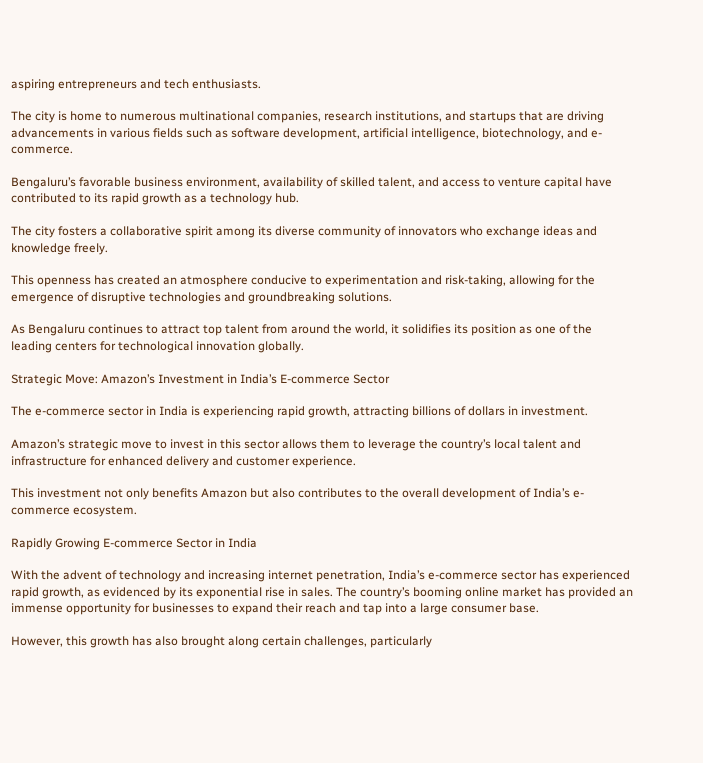aspiring entrepreneurs and tech enthusiasts.

The city is home to numerous multinational companies, research institutions, and startups that are driving advancements in various fields such as software development, artificial intelligence, biotechnology, and e-commerce.

Bengaluru’s favorable business environment, availability of skilled talent, and access to venture capital have contributed to its rapid growth as a technology hub.

The city fosters a collaborative spirit among its diverse community of innovators who exchange ideas and knowledge freely.

This openness has created an atmosphere conducive to experimentation and risk-taking, allowing for the emergence of disruptive technologies and groundbreaking solutions.

As Bengaluru continues to attract top talent from around the world, it solidifies its position as one of the leading centers for technological innovation globally.

Strategic Move: Amazon’s Investment in India’s E-commerce Sector

The e-commerce sector in India is experiencing rapid growth, attracting billions of dollars in investment.

Amazon’s strategic move to invest in this sector allows them to leverage the country’s local talent and infrastructure for enhanced delivery and customer experience.

This investment not only benefits Amazon but also contributes to the overall development of India’s e-commerce ecosystem.

Rapidly Growing E-commerce Sector in India

With the advent of technology and increasing internet penetration, India’s e-commerce sector has experienced rapid growth, as evidenced by its exponential rise in sales. The country’s booming online market has provided an immense opportunity for businesses to expand their reach and tap into a large consumer base.

However, this growth has also brought along certain challenges, particularly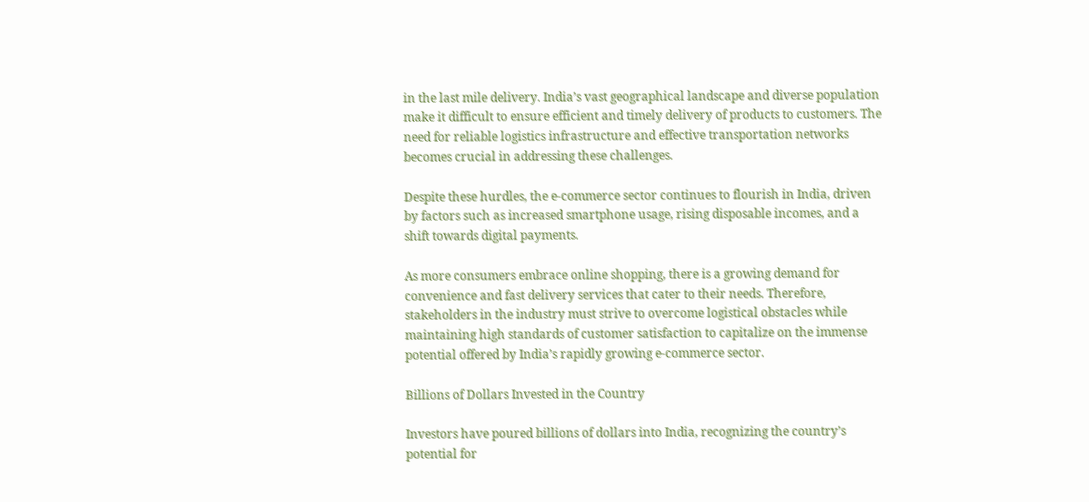in the last mile delivery. India’s vast geographical landscape and diverse population make it difficult to ensure efficient and timely delivery of products to customers. The need for reliable logistics infrastructure and effective transportation networks becomes crucial in addressing these challenges.

Despite these hurdles, the e-commerce sector continues to flourish in India, driven by factors such as increased smartphone usage, rising disposable incomes, and a shift towards digital payments.

As more consumers embrace online shopping, there is a growing demand for convenience and fast delivery services that cater to their needs. Therefore, stakeholders in the industry must strive to overcome logistical obstacles while maintaining high standards of customer satisfaction to capitalize on the immense potential offered by India’s rapidly growing e-commerce sector.

Billions of Dollars Invested in the Country

Investors have poured billions of dollars into India, recognizing the country’s potential for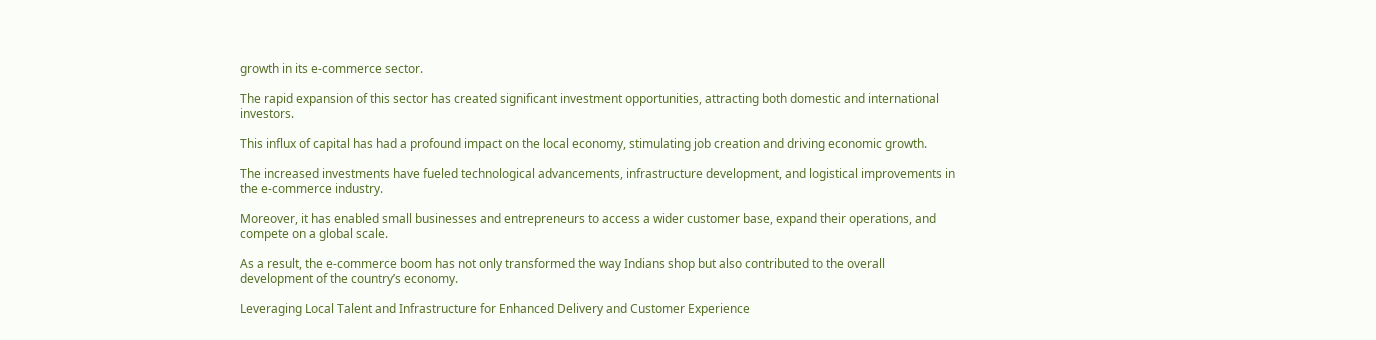growth in its e-commerce sector.

The rapid expansion of this sector has created significant investment opportunities, attracting both domestic and international investors.

This influx of capital has had a profound impact on the local economy, stimulating job creation and driving economic growth.

The increased investments have fueled technological advancements, infrastructure development, and logistical improvements in the e-commerce industry.

Moreover, it has enabled small businesses and entrepreneurs to access a wider customer base, expand their operations, and compete on a global scale.

As a result, the e-commerce boom has not only transformed the way Indians shop but also contributed to the overall development of the country’s economy.

Leveraging Local Talent and Infrastructure for Enhanced Delivery and Customer Experience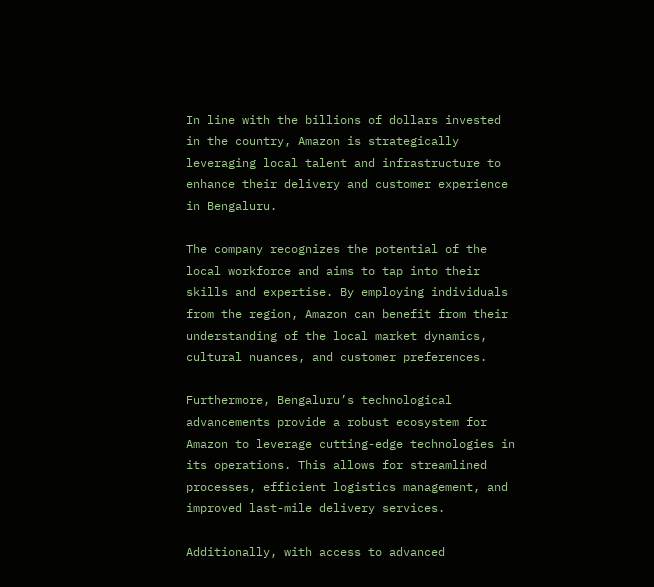In line with the billions of dollars invested in the country, Amazon is strategically leveraging local talent and infrastructure to enhance their delivery and customer experience in Bengaluru.

The company recognizes the potential of the local workforce and aims to tap into their skills and expertise. By employing individuals from the region, Amazon can benefit from their understanding of the local market dynamics, cultural nuances, and customer preferences.

Furthermore, Bengaluru’s technological advancements provide a robust ecosystem for Amazon to leverage cutting-edge technologies in its operations. This allows for streamlined processes, efficient logistics management, and improved last-mile delivery services.

Additionally, with access to advanced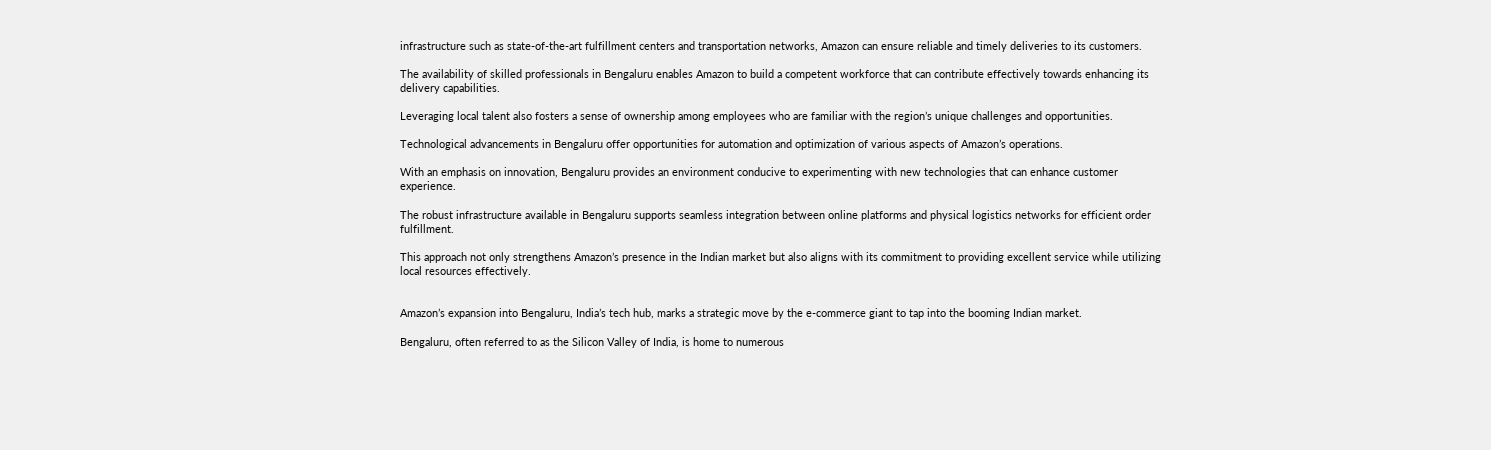infrastructure such as state-of-the-art fulfillment centers and transportation networks, Amazon can ensure reliable and timely deliveries to its customers.

The availability of skilled professionals in Bengaluru enables Amazon to build a competent workforce that can contribute effectively towards enhancing its delivery capabilities.

Leveraging local talent also fosters a sense of ownership among employees who are familiar with the region’s unique challenges and opportunities.

Technological advancements in Bengaluru offer opportunities for automation and optimization of various aspects of Amazon’s operations.

With an emphasis on innovation, Bengaluru provides an environment conducive to experimenting with new technologies that can enhance customer experience.

The robust infrastructure available in Bengaluru supports seamless integration between online platforms and physical logistics networks for efficient order fulfillment.

This approach not only strengthens Amazon’s presence in the Indian market but also aligns with its commitment to providing excellent service while utilizing local resources effectively.


Amazon’s expansion into Bengaluru, India’s tech hub, marks a strategic move by the e-commerce giant to tap into the booming Indian market.

Bengaluru, often referred to as the Silicon Valley of India, is home to numerous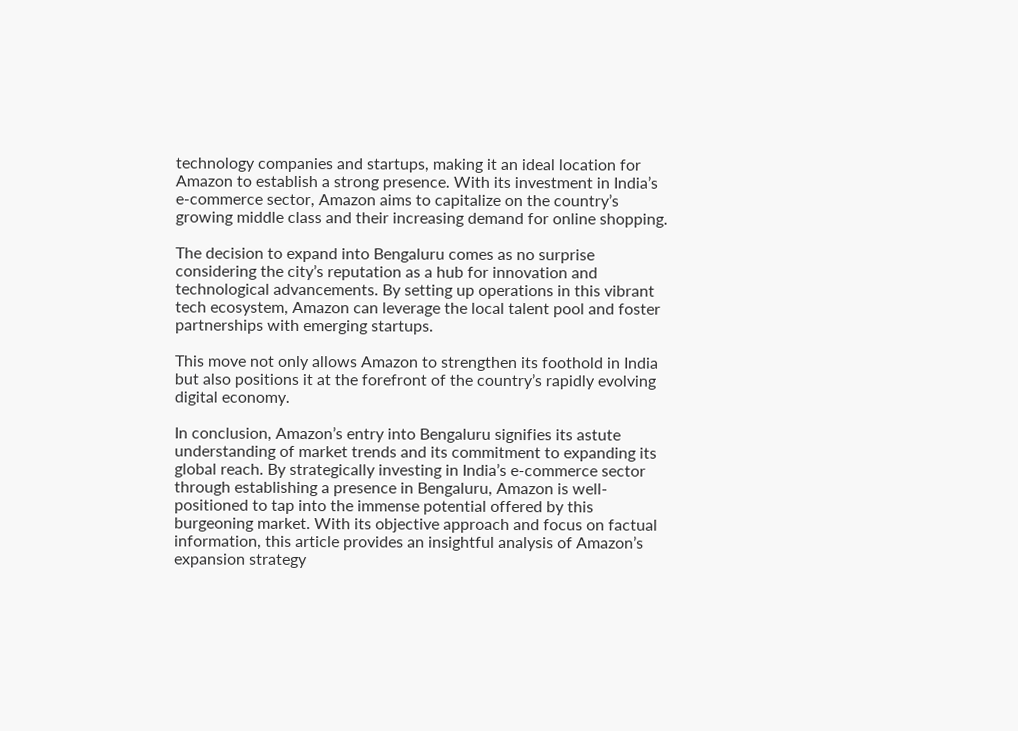technology companies and startups, making it an ideal location for Amazon to establish a strong presence. With its investment in India’s e-commerce sector, Amazon aims to capitalize on the country’s growing middle class and their increasing demand for online shopping.

The decision to expand into Bengaluru comes as no surprise considering the city’s reputation as a hub for innovation and technological advancements. By setting up operations in this vibrant tech ecosystem, Amazon can leverage the local talent pool and foster partnerships with emerging startups.

This move not only allows Amazon to strengthen its foothold in India but also positions it at the forefront of the country’s rapidly evolving digital economy.

In conclusion, Amazon’s entry into Bengaluru signifies its astute understanding of market trends and its commitment to expanding its global reach. By strategically investing in India’s e-commerce sector through establishing a presence in Bengaluru, Amazon is well-positioned to tap into the immense potential offered by this burgeoning market. With its objective approach and focus on factual information, this article provides an insightful analysis of Amazon’s expansion strategy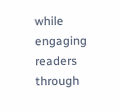while engaging readers through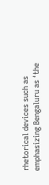rhetorical devices such as emphasizing Bengaluru as ‘the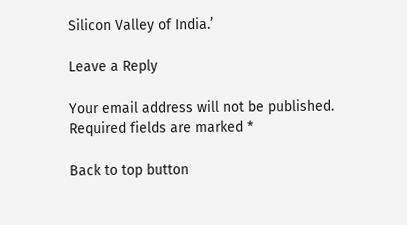Silicon Valley of India.’

Leave a Reply

Your email address will not be published. Required fields are marked *

Back to top button